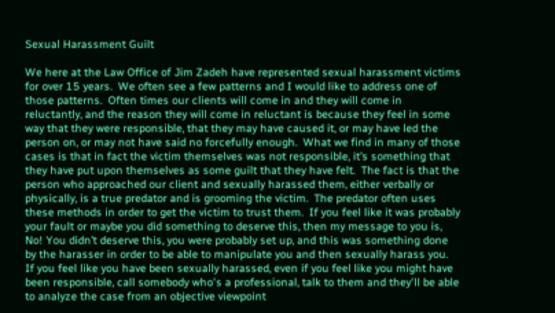Sexual Harassment Guilt

We here at the Law Office of Jim Zadeh have represented sexual harassment victims for over 15 years.  We often see a few patterns and I would like to address one of those patterns.  Often times our clients will come in and they will come in reluctantly, and the reason they will come in reluctant is because they feel in some way that they were responsible, that they may have caused it, or may have led the person on, or may not have said no forcefully enough.  What we find in many of those cases is that in fact the victim themselves was not responsible, it’s something that they have put upon themselves as some guilt that they have felt.  The fact is that the person who approached our client and sexually harassed them, either verbally or physically, is a true predator and is grooming the victim.  The predator often uses these methods in order to get the victim to trust them.  If you feel like it was probably your fault or maybe you did something to deserve this, then my message to you is, No! You didn’t deserve this, you were probably set up, and this was something done by the harasser in order to be able to manipulate you and then sexually harass you.  If you feel like you have been sexually harassed, even if you feel like you might have been responsible, call somebody who's a professional, talk to them and they'll be able to analyze the case from an objective viewpoint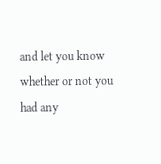and let you know whether or not you had any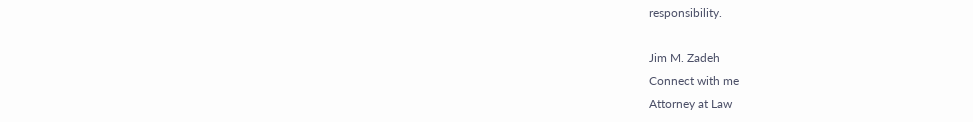responsibility.

Jim M. Zadeh
Connect with me
Attorney at Law